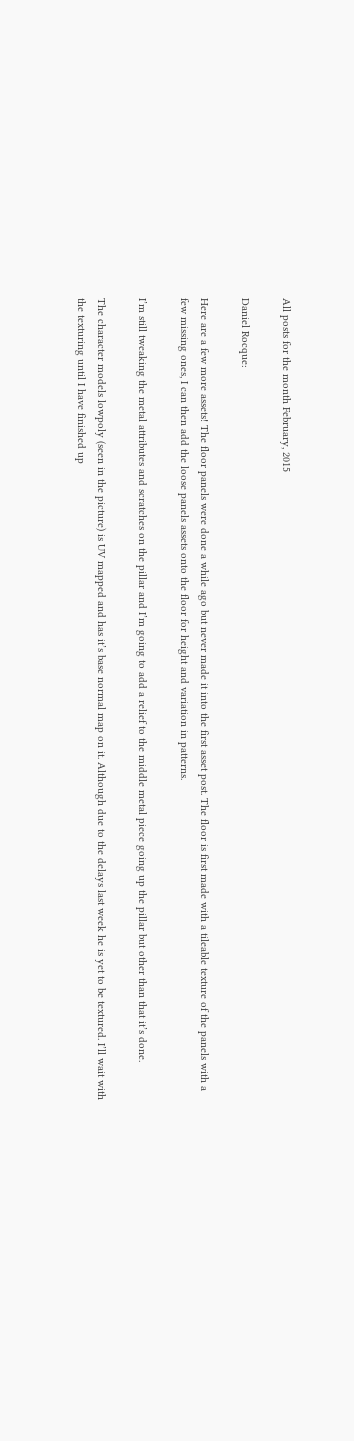All posts for the month February, 2015

Daniel Rocque:

Here are a few more assets! The floor panels were done a while ago but never made it into the first asset post. The floor is first made with a tileable texture of the panels with a few missing ones, I can then add the loose panels assets onto the floor for height and variation in patterns.

I’m still tweaking the metal attributes and scratches on the pillar and I’m going to add a relief to the middle metal piece going up the pillar but other than that it’s done.

The character models lowpoly (seen in the picture) is UV mapped and has it’s base normal map on it. Although due to the delays last week he is yet to be textured. I’ll wait with the texturing until I have finished up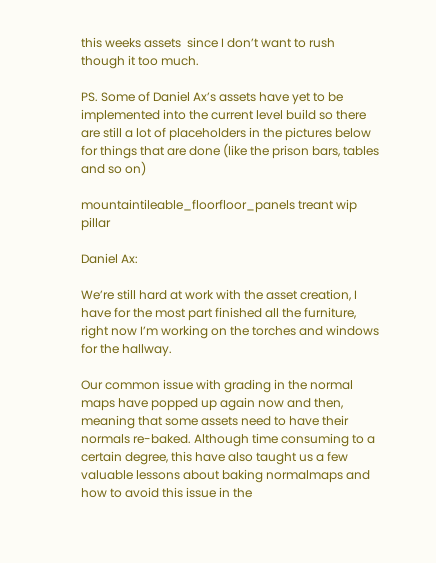this weeks assets  since I don’t want to rush though it too much.

PS. Some of Daniel Ax’s assets have yet to be implemented into the current level build so there are still a lot of placeholders in the pictures below for things that are done (like the prison bars, tables and so on)

mountaintileable_floorfloor_panels treant wip pillar

Daniel Ax:

We’re still hard at work with the asset creation, I have for the most part finished all the furniture, right now I’m working on the torches and windows for the hallway.

Our common issue with grading in the normal maps have popped up again now and then, meaning that some assets need to have their normals re-baked. Although time consuming to a certain degree, this have also taught us a few valuable lessons about baking normalmaps and how to avoid this issue in the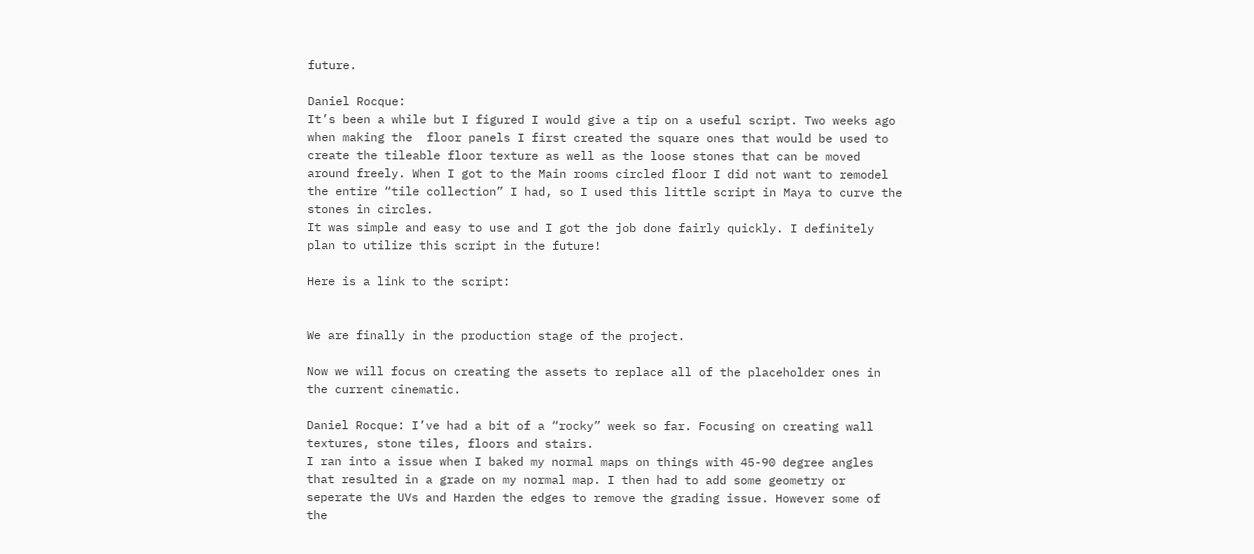future.

Daniel Rocque:
It’s been a while but I figured I would give a tip on a useful script. Two weeks ago when making the  floor panels I first created the square ones that would be used to create the tileable floor texture as well as the loose stones that can be moved around freely. When I got to the Main rooms circled floor I did not want to remodel the entire “tile collection” I had, so I used this little script in Maya to curve the stones in circles.
It was simple and easy to use and I got the job done fairly quickly. I definitely plan to utilize this script in the future!

Here is a link to the script:


We are finally in the production stage of the project.

Now we will focus on creating the assets to replace all of the placeholder ones in the current cinematic.

Daniel Rocque: I’ve had a bit of a “rocky” week so far. Focusing on creating wall textures, stone tiles, floors and stairs.
I ran into a issue when I baked my normal maps on things with 45-90 degree angles that resulted in a grade on my normal map. I then had to add some geometry or seperate the UVs and Harden the edges to remove the grading issue. However some of the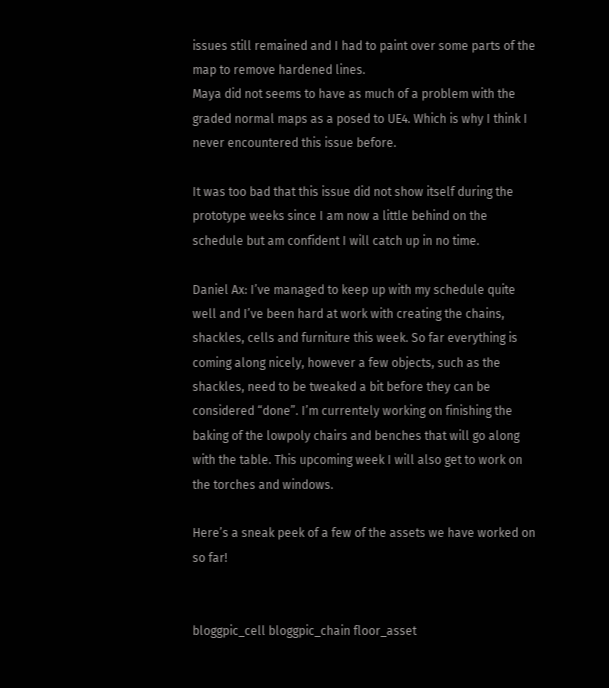issues still remained and I had to paint over some parts of the map to remove hardened lines.
Maya did not seems to have as much of a problem with the graded normal maps as a posed to UE4. Which is why I think I never encountered this issue before.

It was too bad that this issue did not show itself during the prototype weeks since I am now a little behind on the schedule but am confident I will catch up in no time.

Daniel Ax: I’ve managed to keep up with my schedule quite well and I’ve been hard at work with creating the chains, shackles, cells and furniture this week. So far everything is coming along nicely, however a few objects, such as the shackles, need to be tweaked a bit before they can be considered “done”. I’m currentely working on finishing the baking of the lowpoly chairs and benches that will go along with the table. This upcoming week I will also get to work on the torches and windows.

Here’s a sneak peek of a few of the assets we have worked on so far!


bloggpic_cell bloggpic_chain floor_asset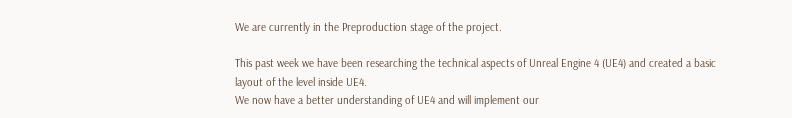We are currently in the Preproduction stage of the project.

This past week we have been researching the technical aspects of Unreal Engine 4 (UE4) and created a basic layout of the level inside UE4.
We now have a better understanding of UE4 and will implement our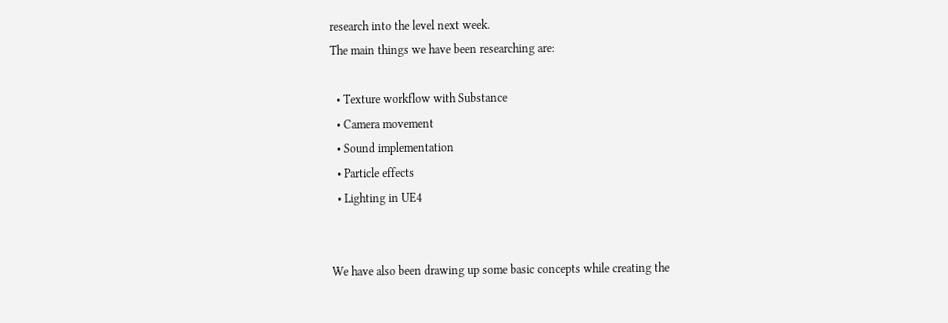research into the level next week.
The main things we have been researching are:

  • Texture workflow with Substance
  • Camera movement
  • Sound implementation
  • Particle effects
  • Lighting in UE4


We have also been drawing up some basic concepts while creating the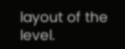layout of the level.